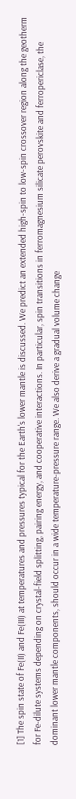[1] The spin state of Fe(II) and Fe(III) at temperatures and pressures typical for the Earth's lower mantle is discussed. We predict an extended high-spin to low-spin crossover region along the geotherm for Fe-dilute systems depending on crystal-field splitting, pairing energy, and cooperative interactions. In particular, spin transitions in ferromagnesium silicate perovskite and ferropericlase, the dominant lower mantle components, should occur in a wide temperature-pressure range. We also derive a gradual volume change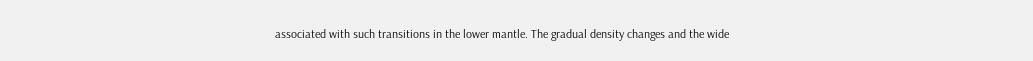associated with such transitions in the lower mantle. The gradual density changes and the wide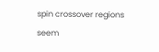spin crossover regions seem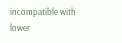incompatible with lower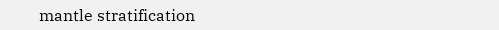mantle stratification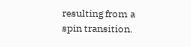resulting from a spin transition.